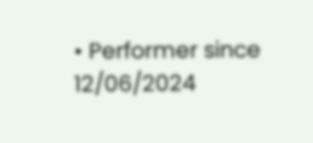• Performer since 12/06/2024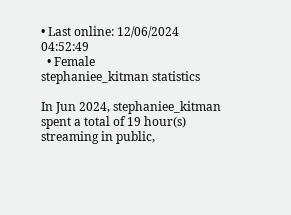• Last online: 12/06/2024 04:52:49
  • Female
stephaniee_kitman statistics

In Jun 2024, stephaniee_kitman spent a total of 19 hour(s) streaming in public,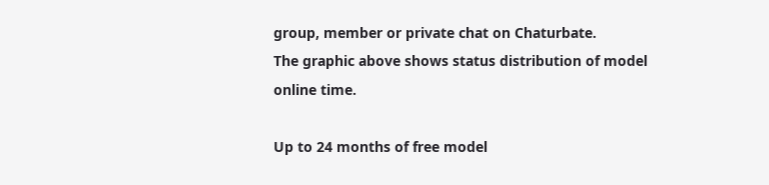group, member or private chat on Chaturbate.
The graphic above shows status distribution of model online time.

Up to 24 months of free model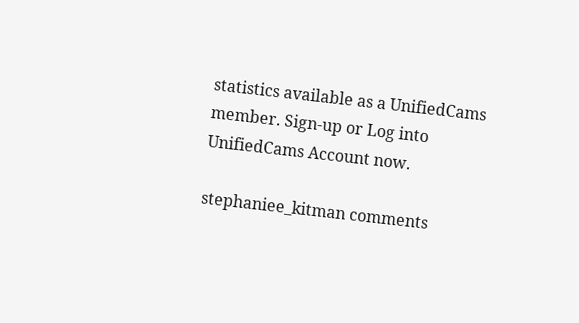statistics available as a UnifiedCams member. Sign-up or Log into UnifiedCams Account now.

stephaniee_kitman comments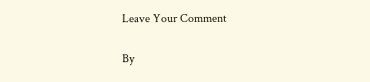Leave Your Comment

By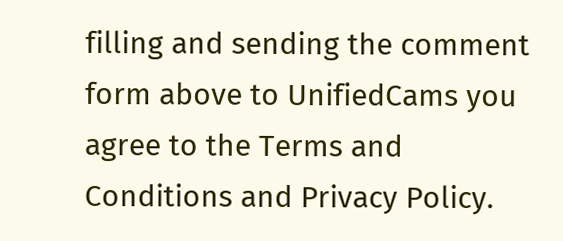filling and sending the comment form above to UnifiedCams you agree to the Terms and Conditions and Privacy Policy.